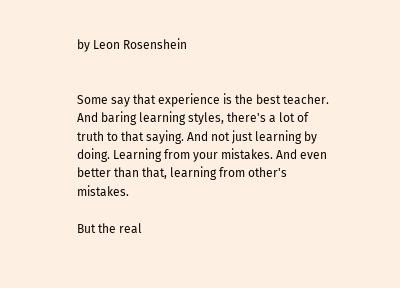by Leon Rosenshein


Some say that experience is the best teacher. And baring learning styles, there's a lot of truth to that saying. And not just learning by doing. Learning from your mistakes. And even better than that, learning from other's mistakes.

But the real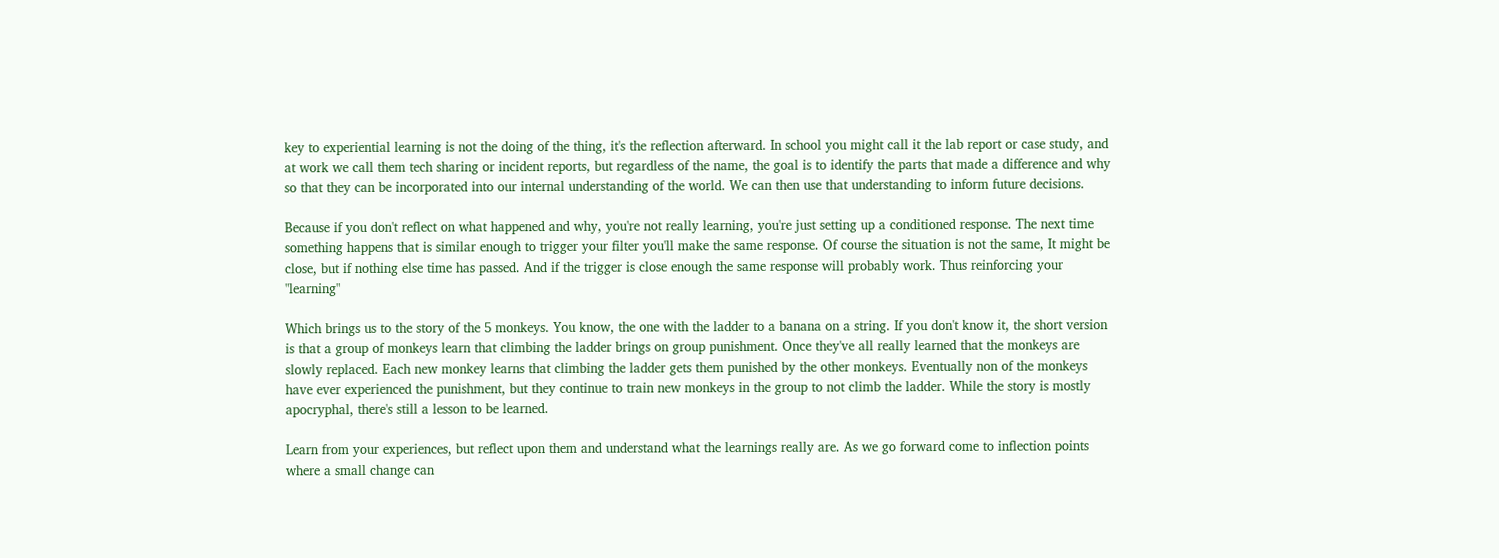key to experiential learning is not the doing of the thing, it's the reflection afterward. In school you might call it the lab report or case study, and at work we call them tech sharing or incident reports, but regardless of the name, the goal is to identify the parts that made a difference and why so that they can be incorporated into our internal understanding of the world. We can then use that understanding to inform future decisions.

Because if you don't reflect on what happened and why, you're not really learning, you're just setting up a conditioned response. The next time something happens that is similar enough to trigger your filter you'll make the same response. Of course the situation is not the same, It might be close, but if nothing else time has passed. And if the trigger is close enough the same response will probably work. Thus reinforcing your "learning"

Which brings us to the story of the 5 monkeys. You know, the one with the ladder to a banana on a string. If you don't know it, the short version is that a group of monkeys learn that climbing the ladder brings on group punishment. Once they've all really learned that the monkeys are slowly replaced. Each new monkey learns that climbing the ladder gets them punished by the other monkeys. Eventually non of the monkeys have ever experienced the punishment, but they continue to train new monkeys in the group to not climb the ladder. While the story is mostly apocryphal, there's still a lesson to be learned.

Learn from your experiences, but reflect upon them and understand what the learnings really are. As we go forward come to inflection points where a small change can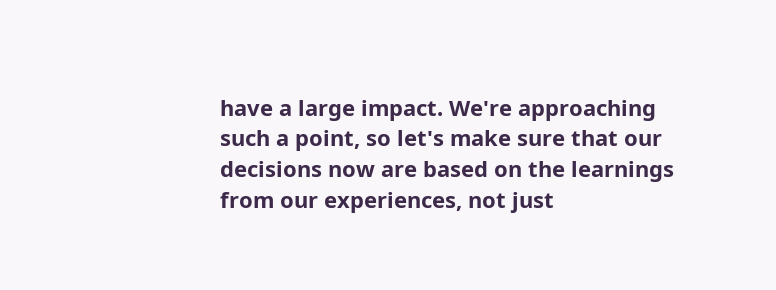have a large impact. We're approaching such a point, so let's make sure that our decisions now are based on the learnings from our experiences, not just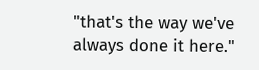"that's the way we've always done it here."